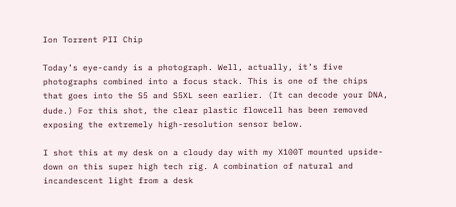Ion Torrent PII Chip

Today’s eye-candy is a photograph. Well, actually, it’s five photographs combined into a focus stack. This is one of the chips that goes into the S5 and S5XL seen earlier. (It can decode your DNA, dude.) For this shot, the clear plastic flowcell has been removed exposing the extremely high-resolution sensor below.

I shot this at my desk on a cloudy day with my X100T mounted upside-down on this super high tech rig. A combination of natural and incandescent light from a desk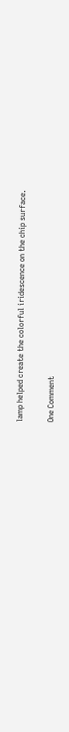lamp helped create the colorful iridescence on the chip surface.

One Comment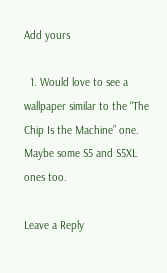Add yours

  1. Would love to see a wallpaper similar to the “The Chip Is the Machine” one. Maybe some S5 and S5XL ones too.

Leave a Reply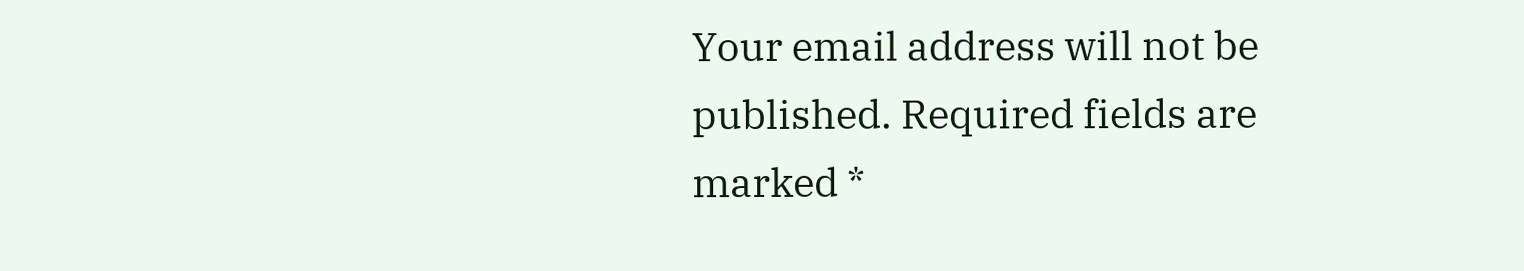Your email address will not be published. Required fields are marked *